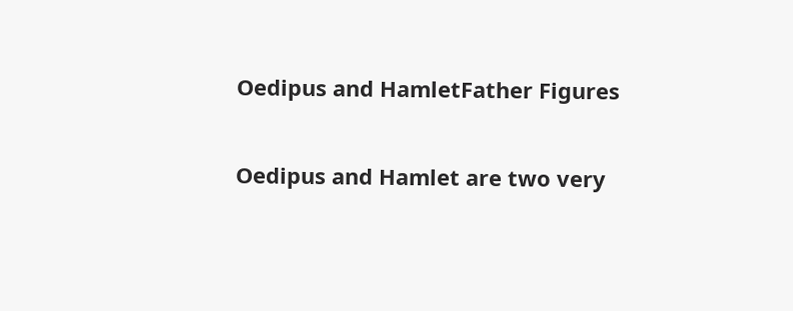Oedipus and HamletFather Figures

Oedipus and Hamlet are two very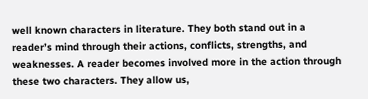well known characters in literature. They both stand out in a reader’s mind through their actions, conflicts, strengths, and weaknesses. A reader becomes involved more in the action through these two characters. They allow us,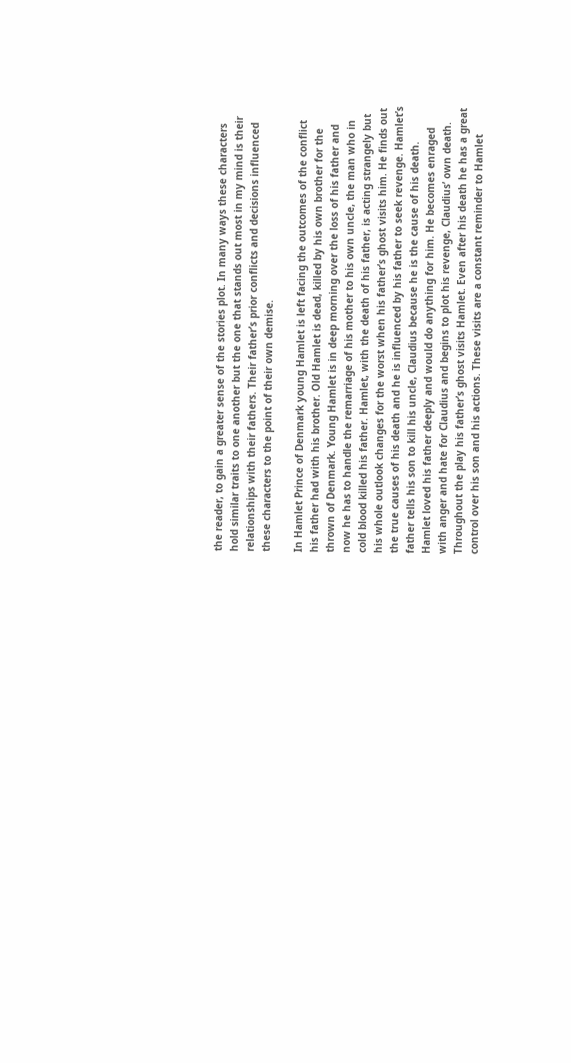the reader, to gain a greater sense of the stories plot. In many ways these characters hold similar traits to one another but the one that stands out most in my mind is their relationships with their fathers. Their father’s prior conflicts and decisions influenced these characters to the point of their own demise.

In Hamlet Prince of Denmark young Hamlet is left facing the outcomes of the conflict his father had with his brother. Old Hamlet is dead, killed by his own brother for the thrown of Denmark. Young Hamlet is in deep morning over the loss of his father and now he has to handle the remarriage of his mother to his own uncle, the man who in cold blood killed his father. Hamlet, with the death of his father, is acting strangely but his whole outlook changes for the worst when his father’s ghost visits him. He finds out the true causes of his death and he is influenced by his father to seek revenge. Hamlet’s father tells his son to kill his uncle, Claudius because he is the cause of his death. Hamlet loved his father deeply and would do anything for him. He becomes enraged with anger and hate for Claudius and begins to plot his revenge, Claudius’ own death. Throughout the play his father’s ghost visits Hamlet. Even after his death he has a great control over his son and his actions. These visits are a constant reminder to Hamlet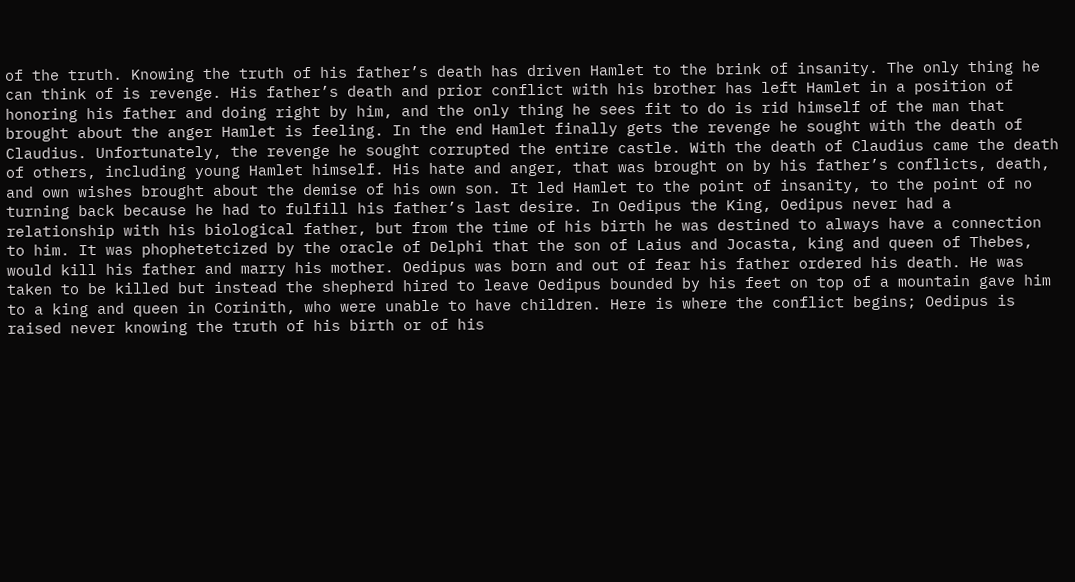of the truth. Knowing the truth of his father’s death has driven Hamlet to the brink of insanity. The only thing he can think of is revenge. His father’s death and prior conflict with his brother has left Hamlet in a position of honoring his father and doing right by him, and the only thing he sees fit to do is rid himself of the man that brought about the anger Hamlet is feeling. In the end Hamlet finally gets the revenge he sought with the death of Claudius. Unfortunately, the revenge he sought corrupted the entire castle. With the death of Claudius came the death of others, including young Hamlet himself. His hate and anger, that was brought on by his father’s conflicts, death, and own wishes brought about the demise of his own son. It led Hamlet to the point of insanity, to the point of no turning back because he had to fulfill his father’s last desire. In Oedipus the King, Oedipus never had a relationship with his biological father, but from the time of his birth he was destined to always have a connection to him. It was phophetetcized by the oracle of Delphi that the son of Laius and Jocasta, king and queen of Thebes, would kill his father and marry his mother. Oedipus was born and out of fear his father ordered his death. He was taken to be killed but instead the shepherd hired to leave Oedipus bounded by his feet on top of a mountain gave him to a king and queen in Corinith, who were unable to have children. Here is where the conflict begins; Oedipus is raised never knowing the truth of his birth or of his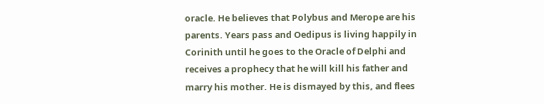oracle. He believes that Polybus and Merope are his parents. Years pass and Oedipus is living happily in Corinith until he goes to the Oracle of Delphi and receives a prophecy that he will kill his father and marry his mother. He is dismayed by this, and flees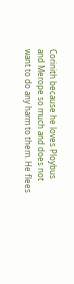Corinith because he loves Ploybus and Merope so much and does not want to do any harm to them. He flees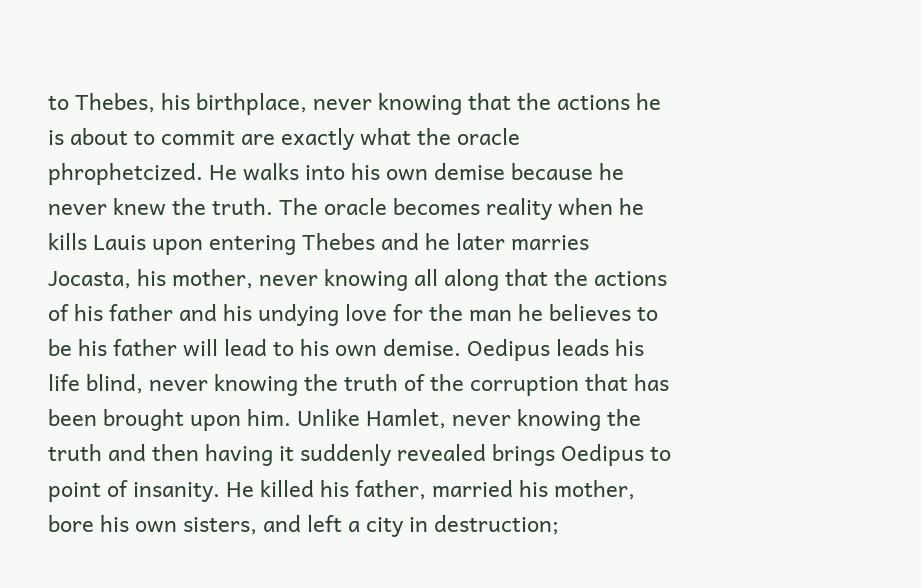to Thebes, his birthplace, never knowing that the actions he is about to commit are exactly what the oracle phrophetcized. He walks into his own demise because he never knew the truth. The oracle becomes reality when he kills Lauis upon entering Thebes and he later marries Jocasta, his mother, never knowing all along that the actions of his father and his undying love for the man he believes to be his father will lead to his own demise. Oedipus leads his life blind, never knowing the truth of the corruption that has been brought upon him. Unlike Hamlet, never knowing the truth and then having it suddenly revealed brings Oedipus to point of insanity. He killed his father, married his mother, bore his own sisters, and left a city in destruction;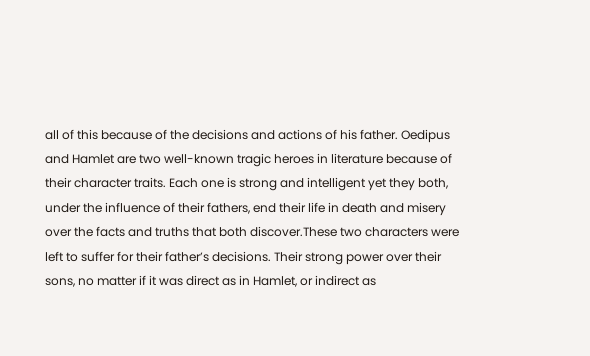all of this because of the decisions and actions of his father. Oedipus and Hamlet are two well-known tragic heroes in literature because of their character traits. Each one is strong and intelligent yet they both, under the influence of their fathers, end their life in death and misery over the facts and truths that both discover.These two characters were left to suffer for their father’s decisions. Their strong power over their sons, no matter if it was direct as in Hamlet, or indirect as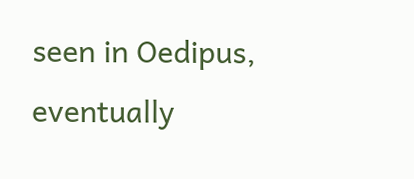seen in Oedipus, eventually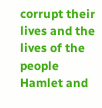corrupt their lives and the lives of the people Hamlet and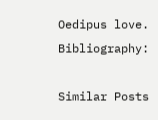Oedipus love. Bibliography:

Similar Posts